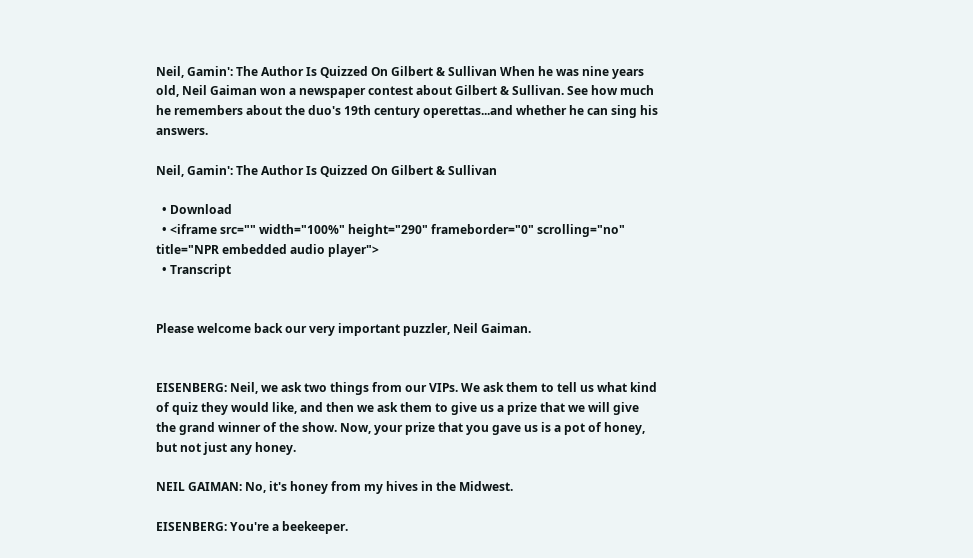Neil, Gamin': The Author Is Quizzed On Gilbert & Sullivan When he was nine years old, Neil Gaiman won a newspaper contest about Gilbert & Sullivan. See how much he remembers about the duo's 19th century operettas...and whether he can sing his answers.

Neil, Gamin': The Author Is Quizzed On Gilbert & Sullivan

  • Download
  • <iframe src="" width="100%" height="290" frameborder="0" scrolling="no" title="NPR embedded audio player">
  • Transcript


Please welcome back our very important puzzler, Neil Gaiman.


EISENBERG: Neil, we ask two things from our VIPs. We ask them to tell us what kind of quiz they would like, and then we ask them to give us a prize that we will give the grand winner of the show. Now, your prize that you gave us is a pot of honey, but not just any honey.

NEIL GAIMAN: No, it's honey from my hives in the Midwest.

EISENBERG: You're a beekeeper.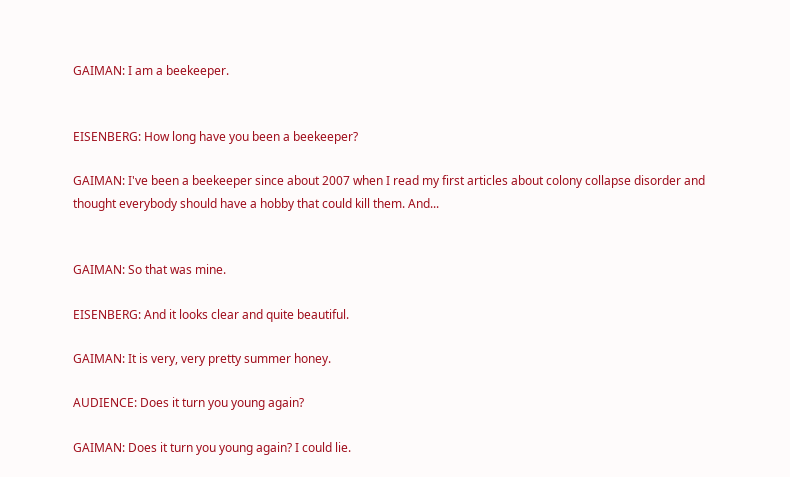GAIMAN: I am a beekeeper.


EISENBERG: How long have you been a beekeeper?

GAIMAN: I've been a beekeeper since about 2007 when I read my first articles about colony collapse disorder and thought everybody should have a hobby that could kill them. And...


GAIMAN: So that was mine.

EISENBERG: And it looks clear and quite beautiful.

GAIMAN: It is very, very pretty summer honey.

AUDIENCE: Does it turn you young again?

GAIMAN: Does it turn you young again? I could lie.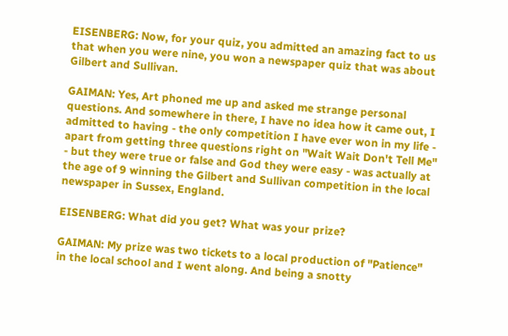EISENBERG: Now, for your quiz, you admitted an amazing fact to us that when you were nine, you won a newspaper quiz that was about Gilbert and Sullivan.

GAIMAN: Yes, Art phoned me up and asked me strange personal questions. And somewhere in there, I have no idea how it came out, I admitted to having - the only competition I have ever won in my life - apart from getting three questions right on "Wait Wait Don't Tell Me" - but they were true or false and God they were easy - was actually at the age of 9 winning the Gilbert and Sullivan competition in the local newspaper in Sussex, England.

EISENBERG: What did you get? What was your prize?

GAIMAN: My prize was two tickets to a local production of "Patience" in the local school and I went along. And being a snotty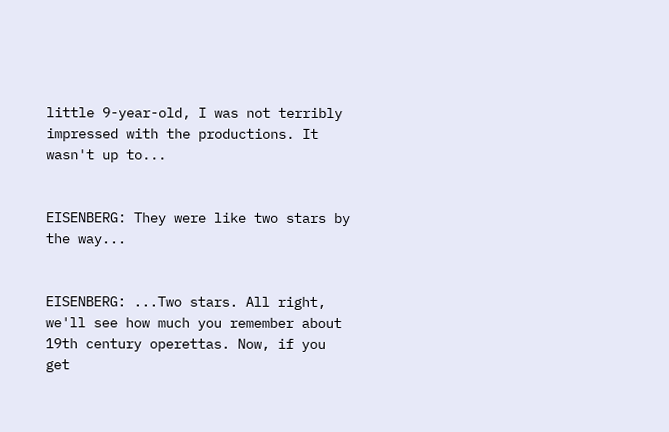little 9-year-old, I was not terribly impressed with the productions. It wasn't up to...


EISENBERG: They were like two stars by the way...


EISENBERG: ...Two stars. All right, we'll see how much you remember about 19th century operettas. Now, if you get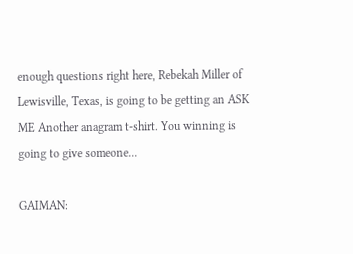enough questions right here, Rebekah Miller of Lewisville, Texas, is going to be getting an ASK ME Another anagram t-shirt. You winning is going to give someone...

GAIMAN: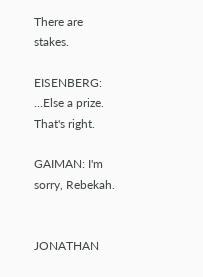There are stakes.

EISENBERG: ...Else a prize. That's right.

GAIMAN: I'm sorry, Rebekah.


JONATHAN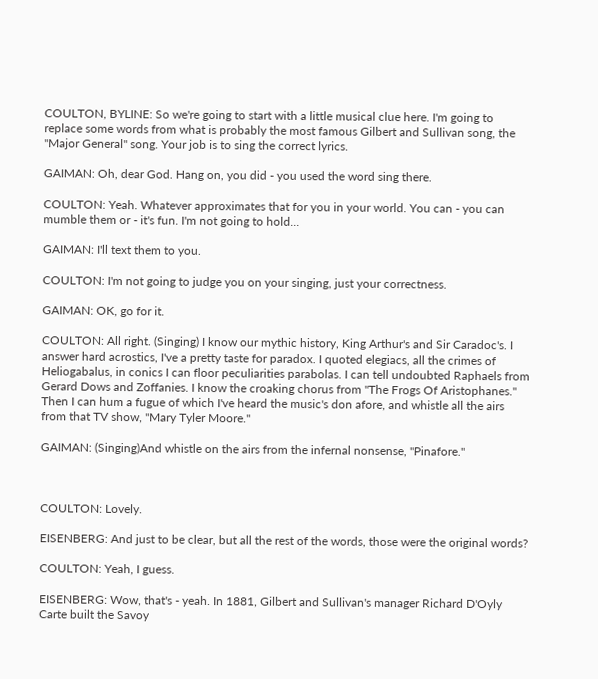COULTON, BYLINE: So we're going to start with a little musical clue here. I'm going to replace some words from what is probably the most famous Gilbert and Sullivan song, the "Major General" song. Your job is to sing the correct lyrics.

GAIMAN: Oh, dear God. Hang on, you did - you used the word sing there.

COULTON: Yeah. Whatever approximates that for you in your world. You can - you can mumble them or - it's fun. I'm not going to hold...

GAIMAN: I'll text them to you.

COULTON: I'm not going to judge you on your singing, just your correctness.

GAIMAN: OK, go for it.

COULTON: All right. (Singing) I know our mythic history, King Arthur's and Sir Caradoc's. I answer hard acrostics, I've a pretty taste for paradox. I quoted elegiacs, all the crimes of Heliogabalus, in conics I can floor peculiarities parabolas. I can tell undoubted Raphaels from Gerard Dows and Zoffanies. I know the croaking chorus from "The Frogs Of Aristophanes." Then I can hum a fugue of which I've heard the music's don afore, and whistle all the airs from that TV show, "Mary Tyler Moore."

GAIMAN: (Singing)And whistle on the airs from the infernal nonsense, "Pinafore."



COULTON: Lovely.

EISENBERG: And just to be clear, but all the rest of the words, those were the original words?

COULTON: Yeah, I guess.

EISENBERG: Wow, that's - yeah. In 1881, Gilbert and Sullivan's manager Richard D'Oyly Carte built the Savoy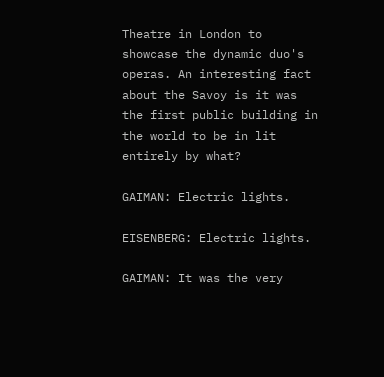Theatre in London to showcase the dynamic duo's operas. An interesting fact about the Savoy is it was the first public building in the world to be in lit entirely by what?

GAIMAN: Electric lights.

EISENBERG: Electric lights.

GAIMAN: It was the very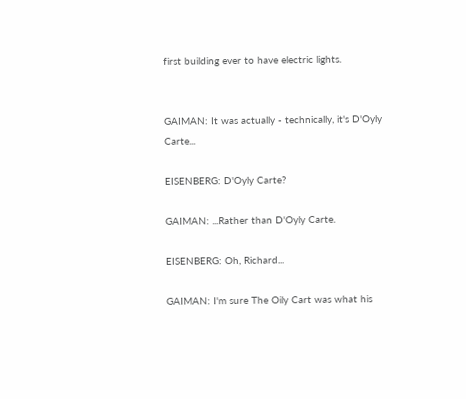first building ever to have electric lights.


GAIMAN: It was actually - technically, it's D'Oyly Carte...

EISENBERG: D'Oyly Carte?

GAIMAN: ...Rather than D'Oyly Carte.

EISENBERG: Oh, Richard...

GAIMAN: I'm sure The Oily Cart was what his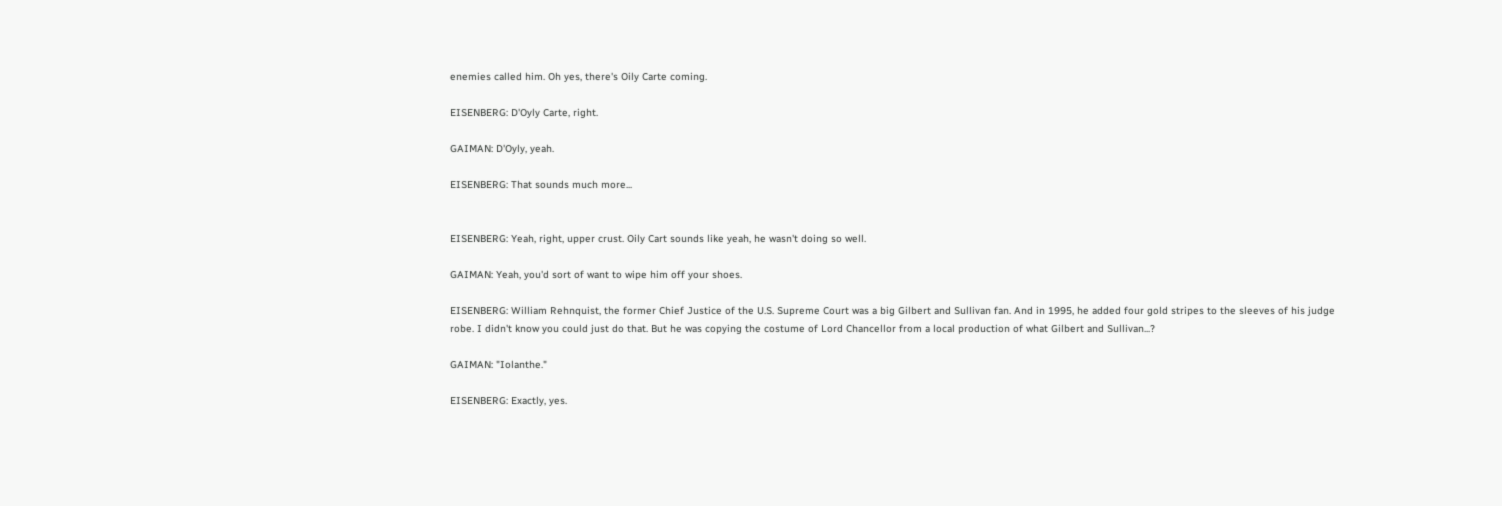enemies called him. Oh yes, there's Oily Carte coming.

EISENBERG: D'Oyly Carte, right.

GAIMAN: D'Oyly, yeah.

EISENBERG: That sounds much more...


EISENBERG: Yeah, right, upper crust. Oily Cart sounds like yeah, he wasn't doing so well.

GAIMAN: Yeah, you'd sort of want to wipe him off your shoes.

EISENBERG: William Rehnquist, the former Chief Justice of the U.S. Supreme Court was a big Gilbert and Sullivan fan. And in 1995, he added four gold stripes to the sleeves of his judge robe. I didn't know you could just do that. But he was copying the costume of Lord Chancellor from a local production of what Gilbert and Sullivan...?

GAIMAN: "Iolanthe."

EISENBERG: Exactly, yes.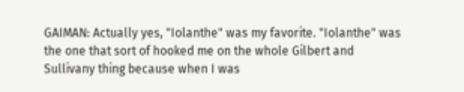GAIMAN: Actually yes, "Iolanthe" was my favorite. "Iolanthe" was the one that sort of hooked me on the whole Gilbert and Sullivany thing because when I was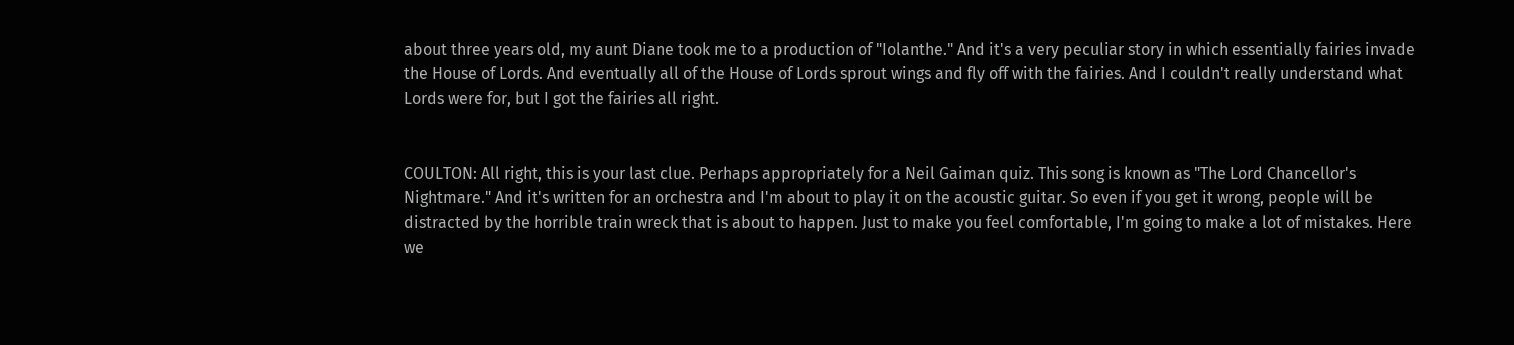about three years old, my aunt Diane took me to a production of "Iolanthe." And it's a very peculiar story in which essentially fairies invade the House of Lords. And eventually all of the House of Lords sprout wings and fly off with the fairies. And I couldn't really understand what Lords were for, but I got the fairies all right.


COULTON: All right, this is your last clue. Perhaps appropriately for a Neil Gaiman quiz. This song is known as "The Lord Chancellor's Nightmare." And it's written for an orchestra and I'm about to play it on the acoustic guitar. So even if you get it wrong, people will be distracted by the horrible train wreck that is about to happen. Just to make you feel comfortable, I'm going to make a lot of mistakes. Here we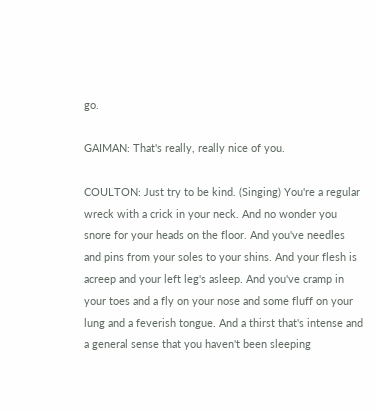go.

GAIMAN: That's really, really nice of you.

COULTON: Just try to be kind. (Singing) You're a regular wreck with a crick in your neck. And no wonder you snore for your heads on the floor. And you've needles and pins from your soles to your shins. And your flesh is acreep and your left leg's asleep. And you've cramp in your toes and a fly on your nose and some fluff on your lung and a feverish tongue. And a thirst that's intense and a general sense that you haven't been sleeping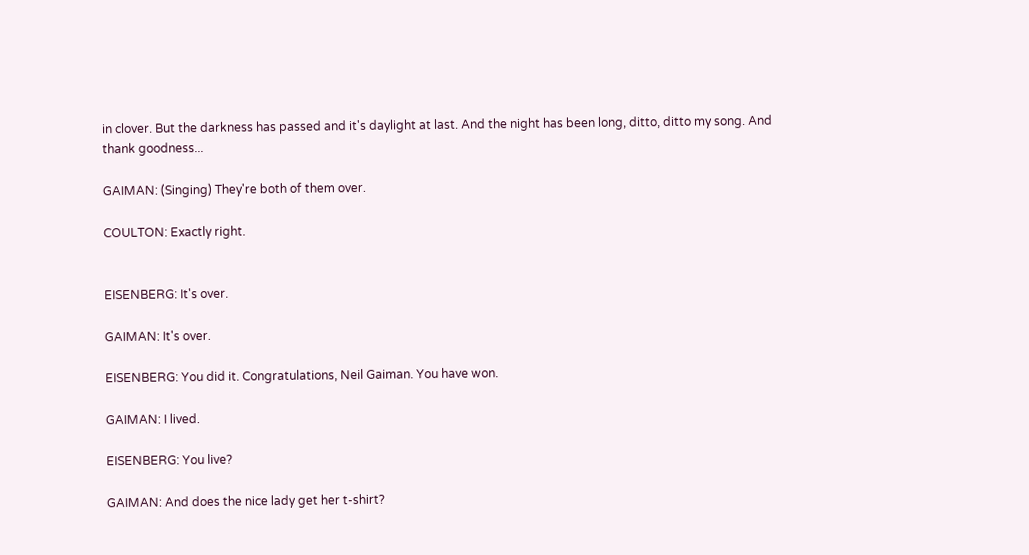in clover. But the darkness has passed and it's daylight at last. And the night has been long, ditto, ditto my song. And thank goodness...

GAIMAN: (Singing) They're both of them over.

COULTON: Exactly right.


EISENBERG: It's over.

GAIMAN: It's over.

EISENBERG: You did it. Congratulations, Neil Gaiman. You have won.

GAIMAN: I lived.

EISENBERG: You live?

GAIMAN: And does the nice lady get her t-shirt?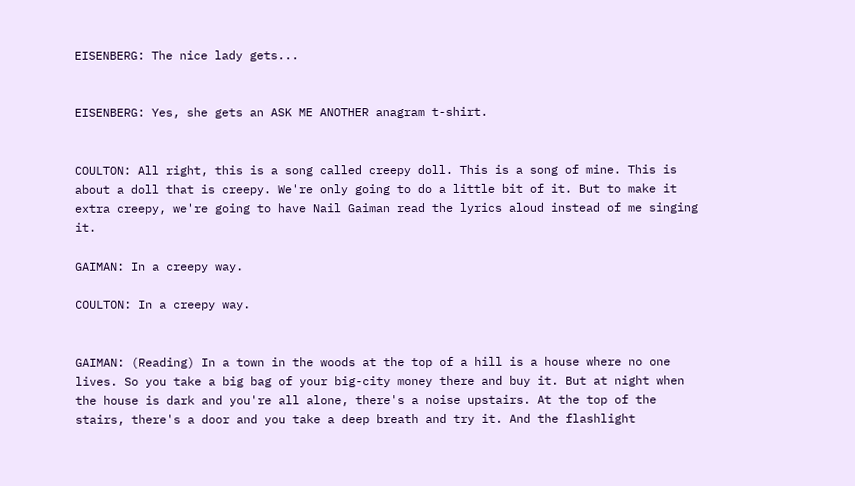EISENBERG: The nice lady gets...


EISENBERG: Yes, she gets an ASK ME ANOTHER anagram t-shirt.


COULTON: All right, this is a song called creepy doll. This is a song of mine. This is about a doll that is creepy. We're only going to do a little bit of it. But to make it extra creepy, we're going to have Nail Gaiman read the lyrics aloud instead of me singing it.

GAIMAN: In a creepy way.

COULTON: In a creepy way.


GAIMAN: (Reading) In a town in the woods at the top of a hill is a house where no one lives. So you take a big bag of your big-city money there and buy it. But at night when the house is dark and you're all alone, there's a noise upstairs. At the top of the stairs, there's a door and you take a deep breath and try it. And the flashlight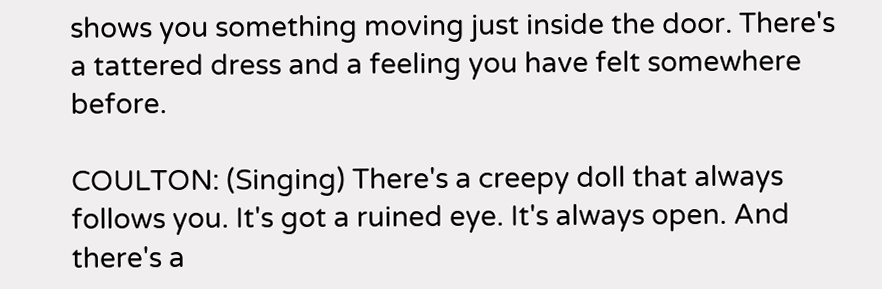shows you something moving just inside the door. There's a tattered dress and a feeling you have felt somewhere before.

COULTON: (Singing) There's a creepy doll that always follows you. It's got a ruined eye. It's always open. And there's a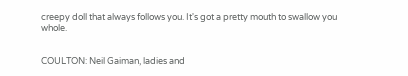creepy doll that always follows you. It's got a pretty mouth to swallow you whole.


COULTON: Neil Gaiman, ladies and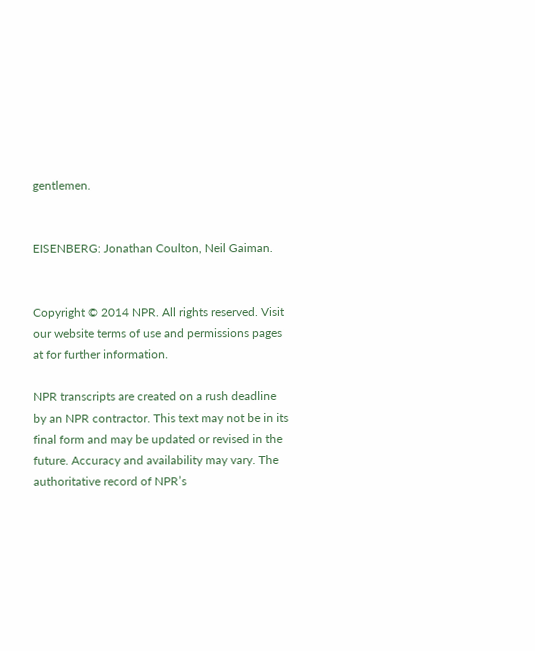gentlemen.


EISENBERG: Jonathan Coulton, Neil Gaiman.


Copyright © 2014 NPR. All rights reserved. Visit our website terms of use and permissions pages at for further information.

NPR transcripts are created on a rush deadline by an NPR contractor. This text may not be in its final form and may be updated or revised in the future. Accuracy and availability may vary. The authoritative record of NPR’s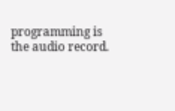programming is the audio record.